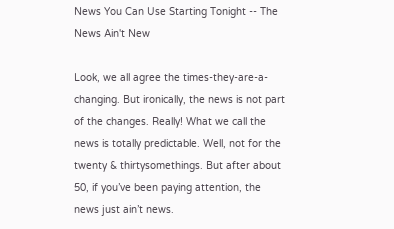News You Can Use Starting Tonight -- The News Ain't New

Look, we all agree the times-they-are-a-changing. But ironically, the news is not part of the changes. Really! What we call the news is totally predictable. Well, not for the twenty & thirtysomethings. But after about 50, if you’ve been paying attention, the news just ain’t news.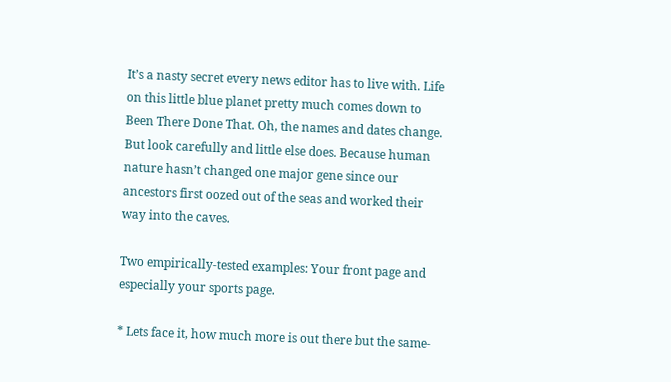It’s a nasty secret every news editor has to live with. Life on this little blue planet pretty much comes down to Been There Done That. Oh, the names and dates change. But look carefully and little else does. Because human nature hasn’t changed one major gene since our ancestors first oozed out of the seas and worked their way into the caves.

Two empirically-tested examples: Your front page and especially your sports page.

* Lets face it, how much more is out there but the same-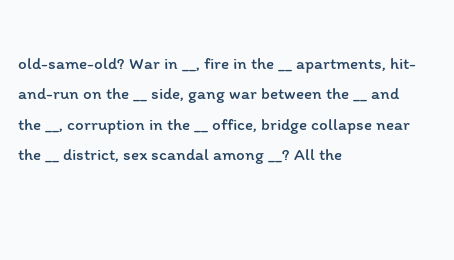old-same-old? War in __, fire in the __ apartments, hit-and-run on the __ side, gang war between the __ and the __, corruption in the __ office, bridge collapse near the __ district, sex scandal among __? All the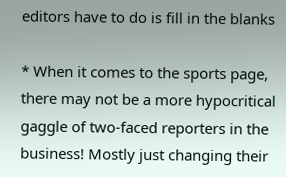editors have to do is fill in the blanks

* When it comes to the sports page, there may not be a more hypocritical gaggle of two-faced reporters in the business! Mostly just changing their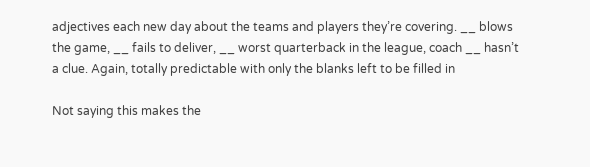adjectives each new day about the teams and players they’re covering. __ blows the game, __ fails to deliver, __ worst quarterback in the league, coach __ hasn’t a clue. Again, totally predictable with only the blanks left to be filled in

Not saying this makes the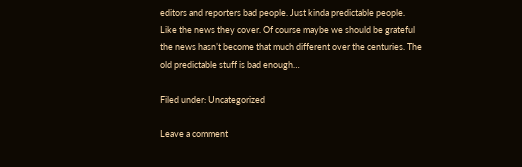editors and reporters bad people. Just kinda predictable people. Like the news they cover. Of course maybe we should be grateful the news hasn’t become that much different over the centuries. The old predictable stuff is bad enough…

Filed under: Uncategorized

Leave a comment